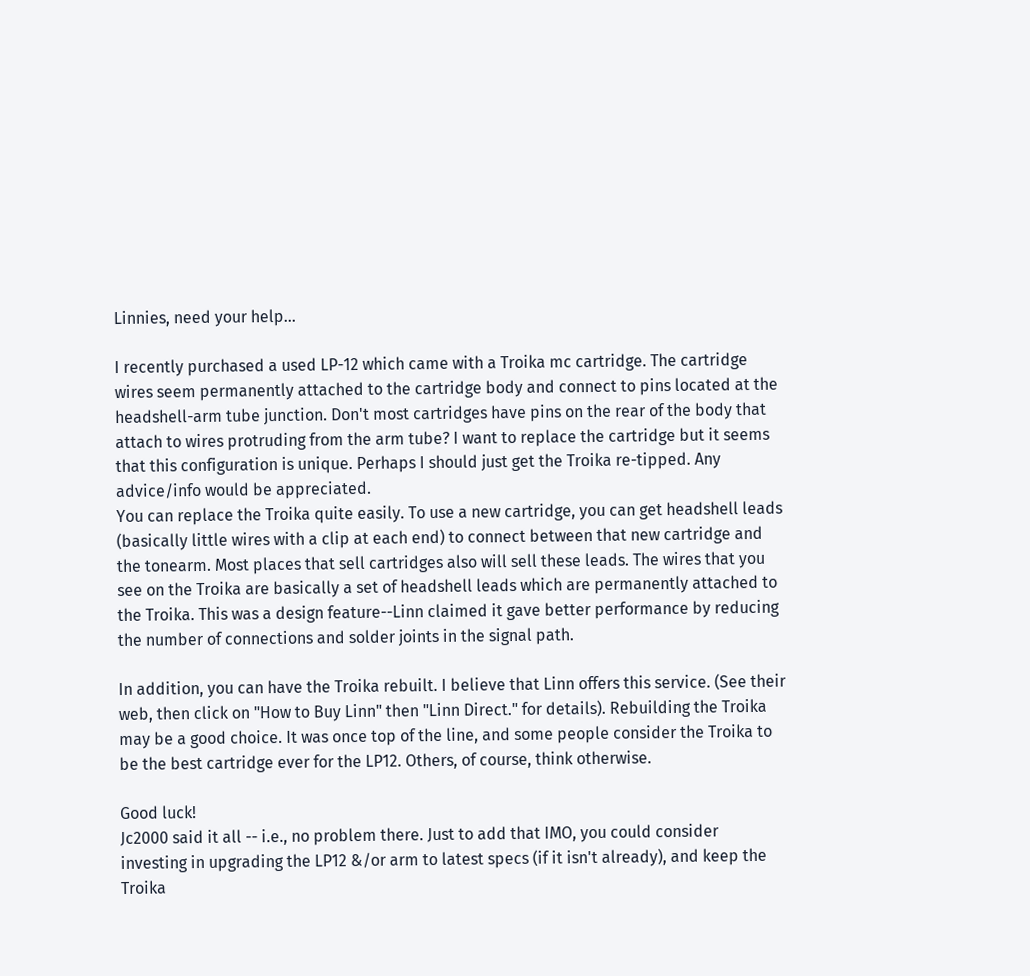Linnies, need your help...

I recently purchased a used LP-12 which came with a Troika mc cartridge. The cartridge wires seem permanently attached to the cartridge body and connect to pins located at the headshell-arm tube junction. Don't most cartridges have pins on the rear of the body that attach to wires protruding from the arm tube? I want to replace the cartridge but it seems that this configuration is unique. Perhaps I should just get the Troika re-tipped. Any advice/info would be appreciated.
You can replace the Troika quite easily. To use a new cartridge, you can get headshell leads (basically little wires with a clip at each end) to connect between that new cartridge and the tonearm. Most places that sell cartridges also will sell these leads. The wires that you see on the Troika are basically a set of headshell leads which are permanently attached to the Troika. This was a design feature--Linn claimed it gave better performance by reducing the number of connections and solder joints in the signal path.

In addition, you can have the Troika rebuilt. I believe that Linn offers this service. (See their web, then click on "How to Buy Linn" then "Linn Direct." for details). Rebuilding the Troika may be a good choice. It was once top of the line, and some people consider the Troika to be the best cartridge ever for the LP12. Others, of course, think otherwise.

Good luck!
Jc2000 said it all -- i.e., no problem there. Just to add that IMO, you could consider investing in upgrading the LP12 &/or arm to latest specs (if it isn't already), and keep the Troika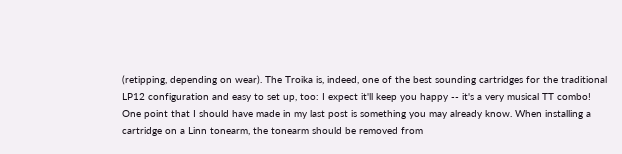(retipping, depending on wear). The Troika is, indeed, one of the best sounding cartridges for the traditional LP12 configuration and easy to set up, too: I expect it'll keep you happy -- it's a very musical TT combo!
One point that I should have made in my last post is something you may already know. When installing a cartridge on a Linn tonearm, the tonearm should be removed from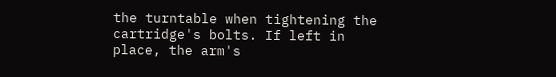the turntable when tightening the cartridge's bolts. If left in place, the arm's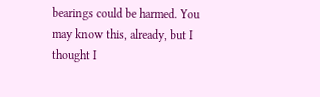bearings could be harmed. You may know this, already, but I thought I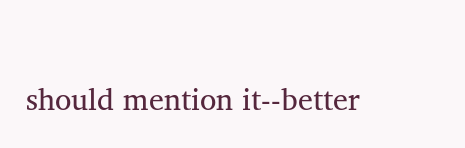should mention it--better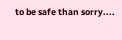to be safe than sorry....